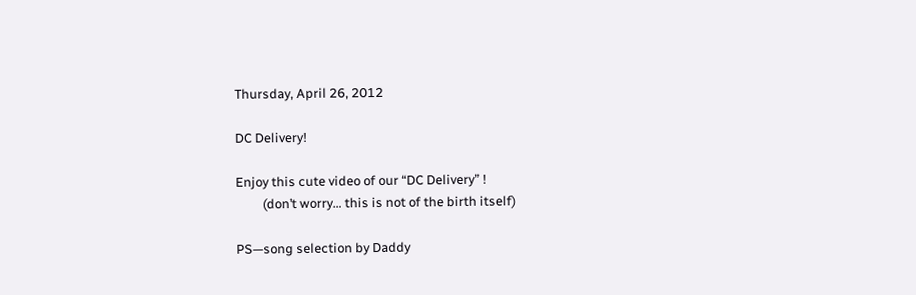Thursday, April 26, 2012

DC Delivery!

Enjoy this cute video of our “DC Delivery” !
         (don’t worry… this is not of the birth itself)

PS—song selection by Daddy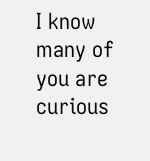I know many of you are curious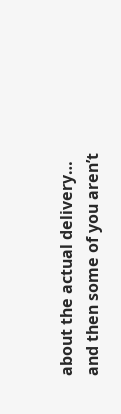about the actual delivery…
and then some of you aren’t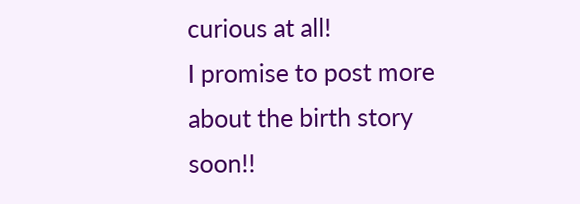curious at all!
I promise to post more about the birth story soon!!